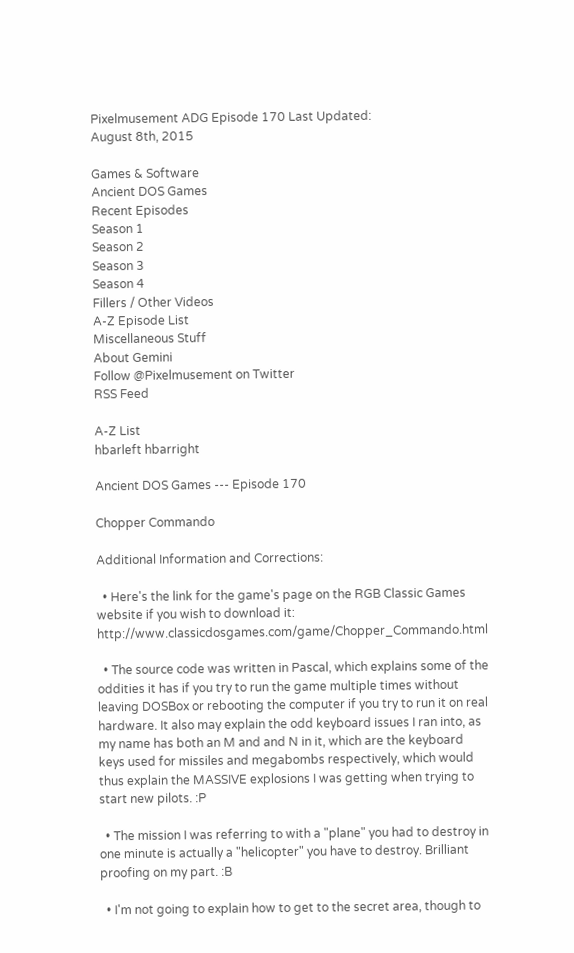Pixelmusement ADG Episode 170 Last Updated:
August 8th, 2015

Games & Software
Ancient DOS Games
Recent Episodes
Season 1
Season 2
Season 3
Season 4
Fillers / Other Videos
A-Z Episode List
Miscellaneous Stuff
About Gemini
Follow @Pixelmusement on Twitter
RSS Feed

A-Z List
hbarleft hbarright

Ancient DOS Games --- Episode 170

Chopper Commando

Additional Information and Corrections:

  • Here's the link for the game's page on the RGB Classic Games website if you wish to download it: http://www.classicdosgames.com/game/Chopper_Commando.html

  • The source code was written in Pascal, which explains some of the oddities it has if you try to run the game multiple times without leaving DOSBox or rebooting the computer if you try to run it on real hardware. It also may explain the odd keyboard issues I ran into, as my name has both an M and and N in it, which are the keyboard keys used for missiles and megabombs respectively, which would thus explain the MASSIVE explosions I was getting when trying to start new pilots. :P

  • The mission I was referring to with a "plane" you had to destroy in one minute is actually a "helicopter" you have to destroy. Brilliant proofing on my part. :B

  • I'm not going to explain how to get to the secret area, though to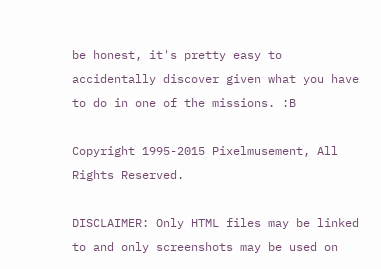be honest, it's pretty easy to accidentally discover given what you have to do in one of the missions. :B

Copyright 1995-2015 Pixelmusement, All Rights Reserved.

DISCLAIMER: Only HTML files may be linked to and only screenshots may be used on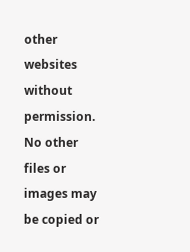other websites without permission. No other files or images may be copied or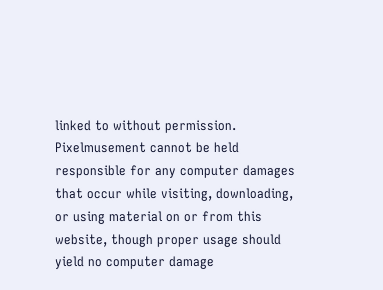linked to without permission. Pixelmusement cannot be held responsible for any computer damages that occur while visiting, downloading, or using material on or from this website, though proper usage should yield no computer damage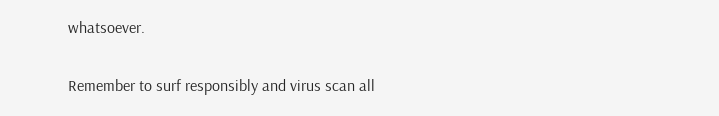whatsoever.

Remember to surf responsibly and virus scan all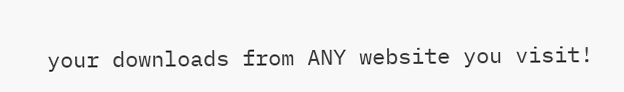your downloads from ANY website you visit!